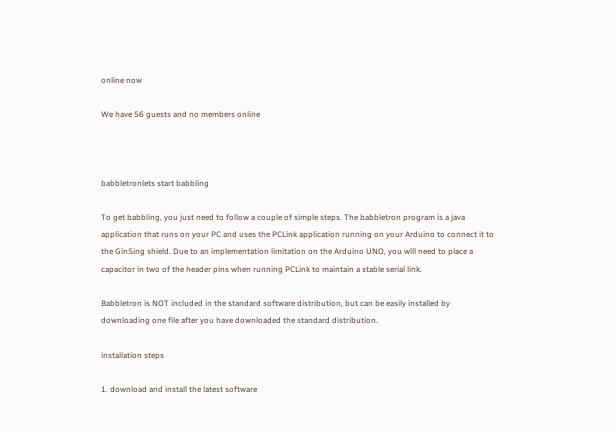online now

We have 56 guests and no members online



babbletronlets start babbling

To get babbling, you just need to follow a couple of simple steps. The babbletron program is a java application that runs on your PC and uses the PCLink application running on your Arduino to connect it to the GinSing shield. Due to an implementation limitation on the Arduino UNO, you will need to place a capacitor in two of the header pins when running PCLink to maintain a stable serial link.

Babbletron is NOT included in the standard software distribution, but can be easily installed by downloading one file after you have downloaded the standard distribution.

installation steps

1. download and install the latest software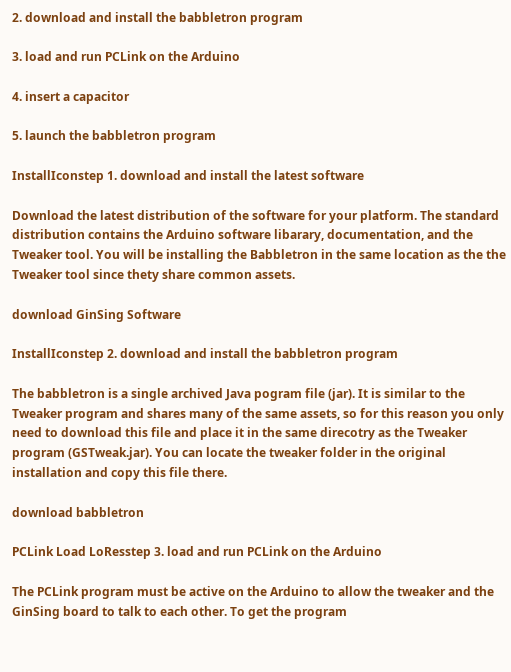2. download and install the babbletron program

3. load and run PCLink on the Arduino

4. insert a capacitor

5. launch the babbletron program

InstallIconstep 1. download and install the latest software

Download the latest distribution of the software for your platform. The standard distribution contains the Arduino software libarary, documentation, and the Tweaker tool. You will be installing the Babbletron in the same location as the the Tweaker tool since thety share common assets.

download GinSing Software

InstallIconstep 2. download and install the babbletron program

The babbletron is a single archived Java pogram file (jar). It is similar to the Tweaker program and shares many of the same assets, so for this reason you only need to download this file and place it in the same direcotry as the Tweaker program (GSTweak.jar). You can locate the tweaker folder in the original installation and copy this file there.

download babbletron

PCLink Load LoResstep 3. load and run PCLink on the Arduino

The PCLink program must be active on the Arduino to allow the tweaker and the GinSing board to talk to each other. To get the program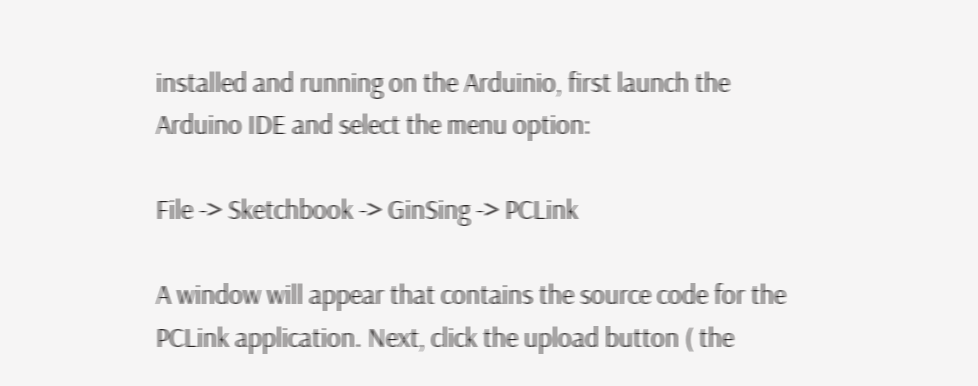installed and running on the Arduinio, first launch the Arduino IDE and select the menu option:

File -> Sketchbook -> GinSing -> PCLink

A window will appear that contains the source code for the PCLink application. Next, click the upload button ( the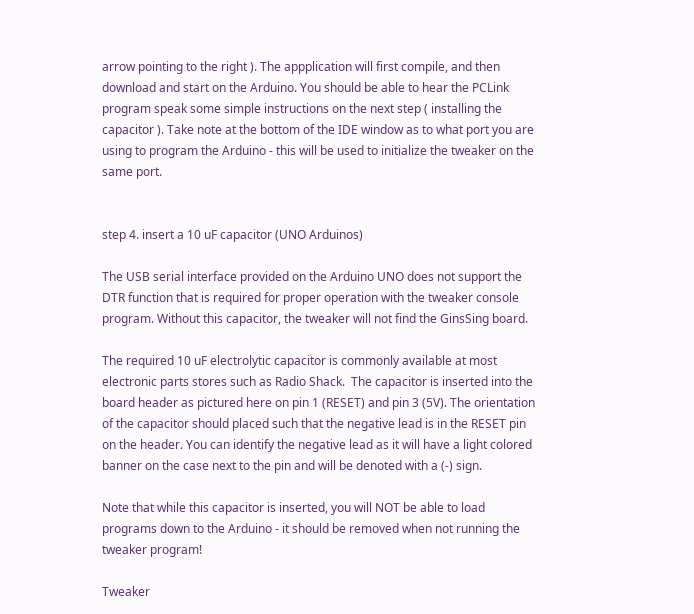arrow pointing to the right ). The appplication will first compile, and then download and start on the Arduino. You should be able to hear the PCLink program speak some simple instructions on the next step ( installing the capacitor ). Take note at the bottom of the IDE window as to what port you are using to program the Arduino - this will be used to initialize the tweaker on the same port.


step 4. insert a 10 uF capacitor (UNO Arduinos)

The USB serial interface provided on the Arduino UNO does not support the DTR function that is required for proper operation with the tweaker console program. Without this capacitor, the tweaker will not find the GinsSing board.

The required 10 uF electrolytic capacitor is commonly available at most electronic parts stores such as Radio Shack.  The capacitor is inserted into the board header as pictured here on pin 1 (RESET) and pin 3 (5V). The orientation of the capacitor should placed such that the negative lead is in the RESET pin on the header. You can identify the negative lead as it will have a light colored banner on the case next to the pin and will be denoted with a (-) sign.

Note that while this capacitor is inserted, you will NOT be able to load programs down to the Arduino - it should be removed when not running the tweaker program!

Tweaker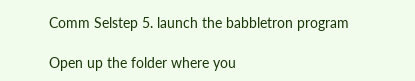Comm Selstep 5. launch the babbletron program

Open up the folder where you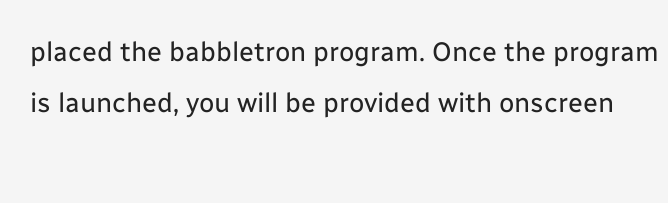placed the babbletron program. Once the program is launched, you will be provided with onscreen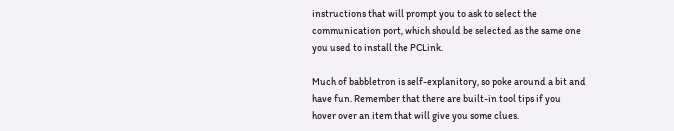instructions that will prompt you to ask to select the communication port, which should be selected as the same one you used to install the PCLink.

Much of babbletron is self-explanitory, so poke around a bit and have fun. Remember that there are built-in tool tips if you hover over an item that will give you some clues.